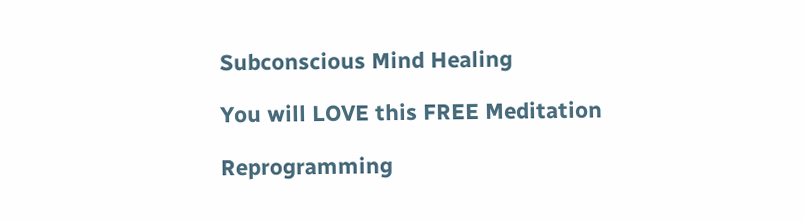Subconscious Mind Healing

You will LOVE this FREE Meditation

Reprogramming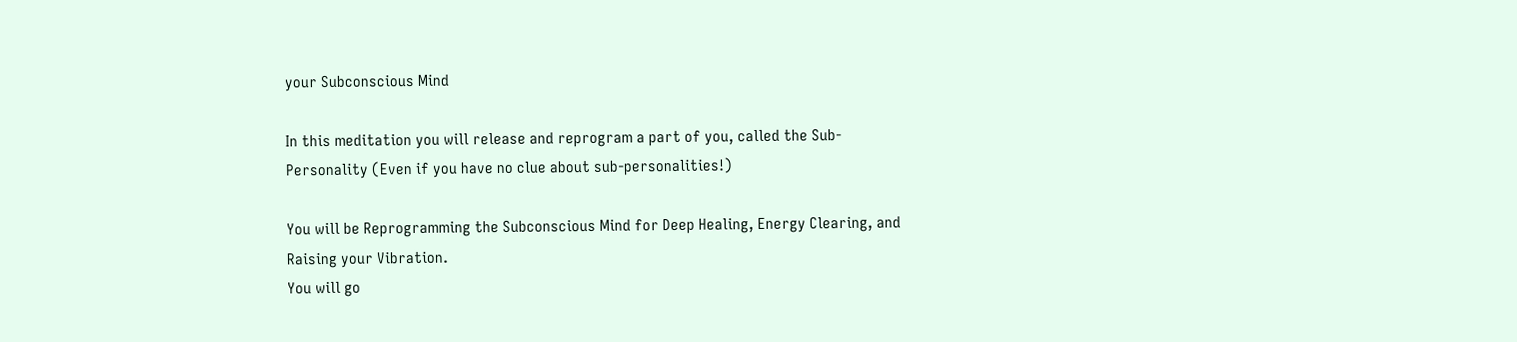your Subconscious Mind

In this meditation you will release and reprogram a part of you, called the Sub-Personality (Even if you have no clue about sub-personalities!)

You will be Reprogramming the Subconscious Mind for Deep Healing, Energy Clearing, and Raising your Vibration.
You will go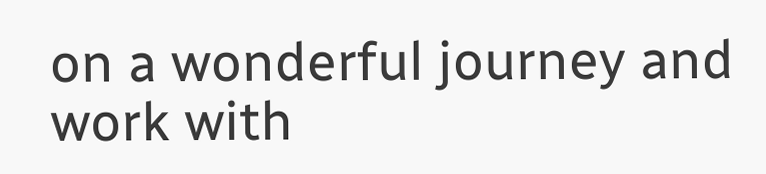on a wonderful journey and work with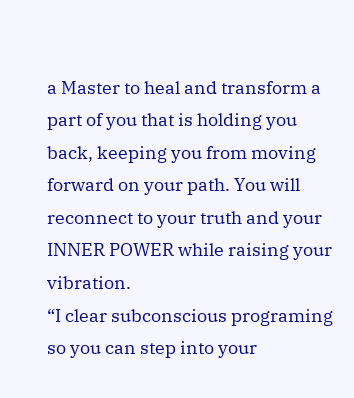a Master to heal and transform a part of you that is holding you back, keeping you from moving forward on your path. You will reconnect to your truth and your INNER POWER while raising your vibration.
“I clear subconscious programing so you can step into your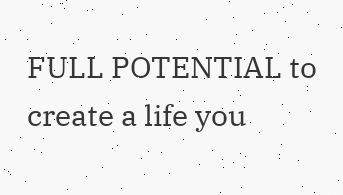FULL POTENTIAL to create a life you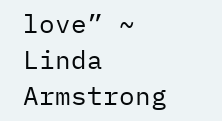love” ~ Linda Armstrong